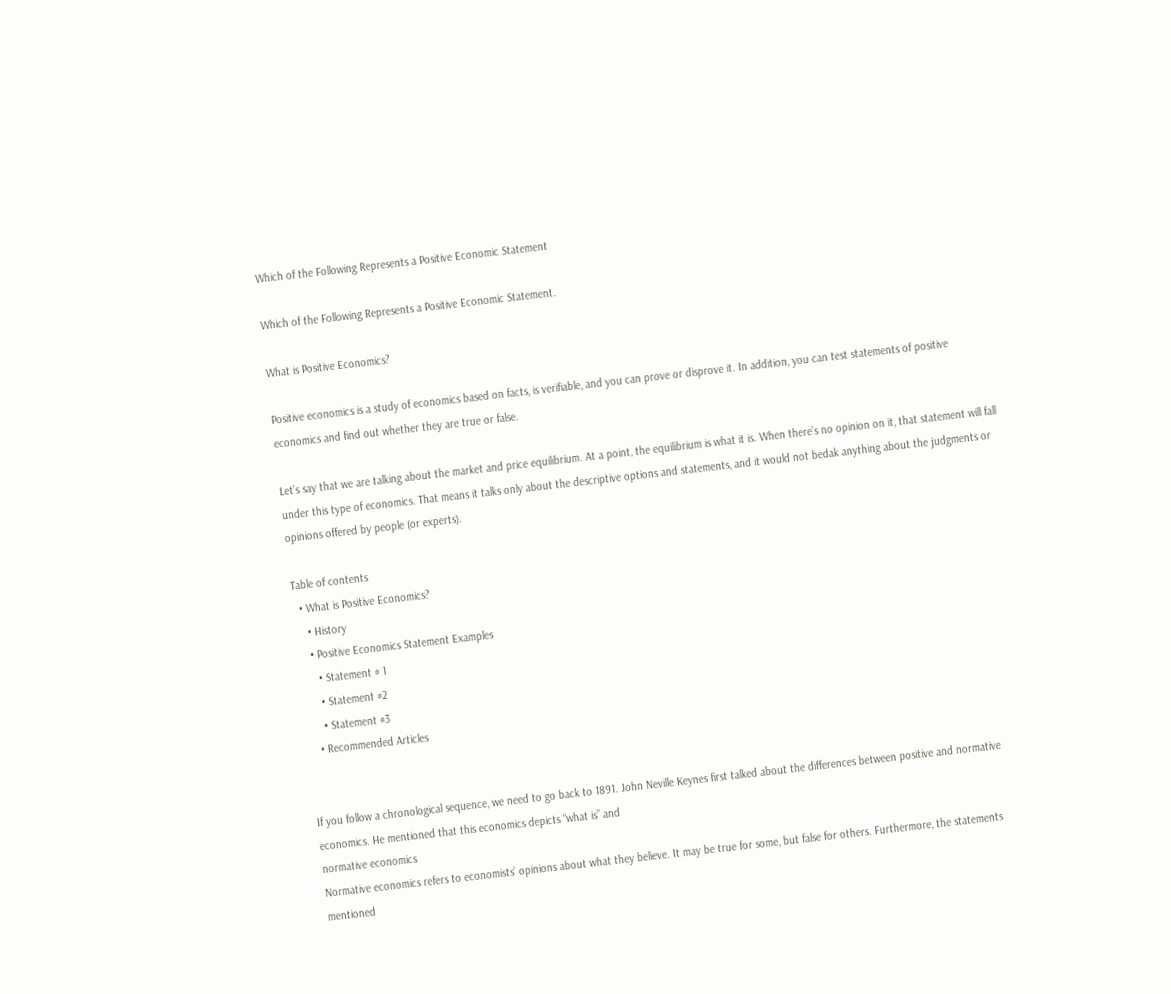Which of the Following Represents a Positive Economic Statement

Which of the Following Represents a Positive Economic Statement.

What is Positive Economics?

Positive economics is a study of economics based on facts, is verifiable, and you can prove or disprove it. In addition, you can test statements of positive economics and find out whether they are true or false.

Let’s say that we are talking about the market and price equilibrium. At a point, the equilibrium is what it is. When there’s no opinion on it, that statement will fall under this type of economics. That means it talks only about the descriptive options and statements, and it would not bedak anything about the judgments or opinions offered by people (or experts).

Table of contents
  • What is Positive Economics?
    • History
    • Positive Economics Statement Examples
      • Statement # 1
      • Statement #2
      • Statement #3
    • Recommended Articles


If you follow a chronological sequence, we need to go back to 1891. John Neville Keynes first talked about the differences between positive and normative economics. He mentioned that this economics depicts “what is” and
normative economics
Normative economics refers to economists’ opinions about what they believe. It may be true for some, but false for others. Furthermore, the statements mentioned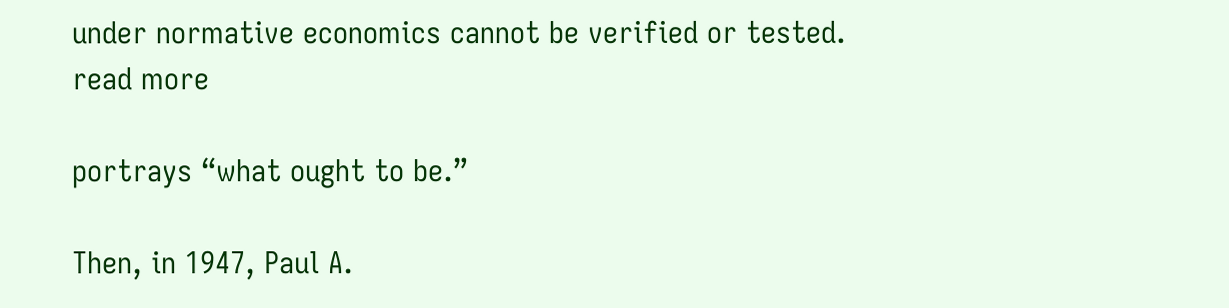under normative economics cannot be verified or tested.
read more

portrays “what ought to be.”

Then, in 1947, Paul A.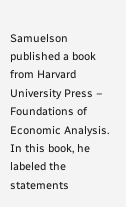Samuelson published a book from Harvard University Press – Foundations of Economic Analysis. In this book, he labeled the statements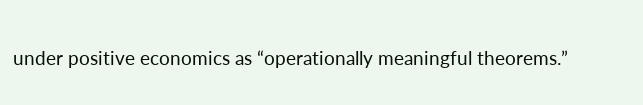under positive economics as “operationally meaningful theorems.”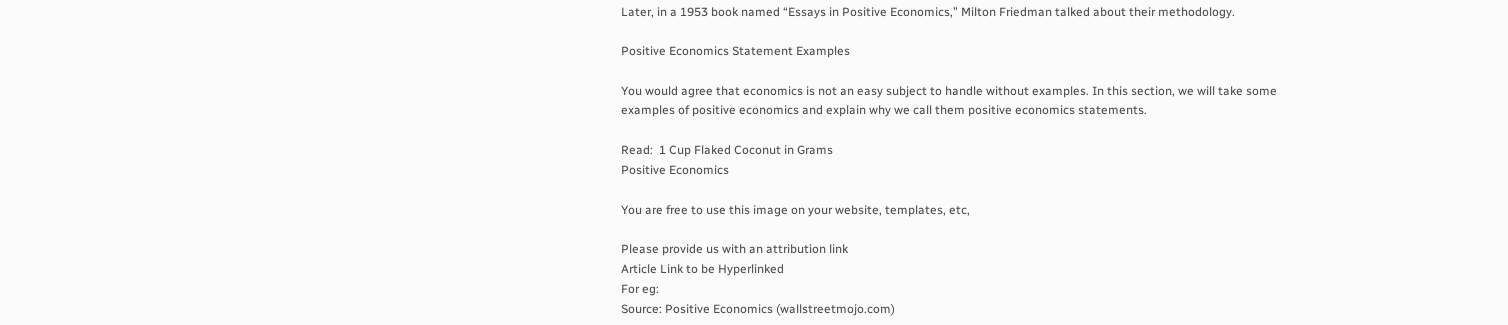Later, in a 1953 book named “Essays in Positive Economics,” Milton Friedman talked about their methodology.

Positive Economics Statement Examples

You would agree that economics is not an easy subject to handle without examples. In this section, we will take some examples of positive economics and explain why we call them positive economics statements.

Read:  1 Cup Flaked Coconut in Grams
Positive Economics

You are free to use this image on your website, templates, etc,

Please provide us with an attribution link
Article Link to be Hyperlinked
For eg:
Source: Positive Economics (wallstreetmojo.com)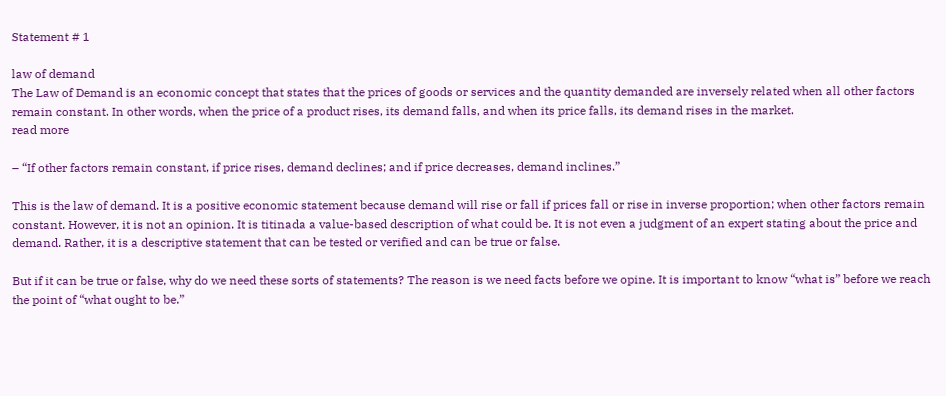Statement # 1

law of demand
The Law of Demand is an economic concept that states that the prices of goods or services and the quantity demanded are inversely related when all other factors remain constant. In other words, when the price of a product rises, its demand falls, and when its price falls, its demand rises in the market.
read more

– “If other factors remain constant, if price rises, demand declines; and if price decreases, demand inclines.”

This is the law of demand. It is a positive economic statement because demand will rise or fall if prices fall or rise in inverse proportion; when other factors remain constant. However, it is not an opinion. It is titinada a value-based description of what could be. It is not even a judgment of an expert stating about the price and demand. Rather, it is a descriptive statement that can be tested or verified and can be true or false.

But if it can be true or false, why do we need these sorts of statements? The reason is we need facts before we opine. It is important to know “what is” before we reach the point of “what ought to be.”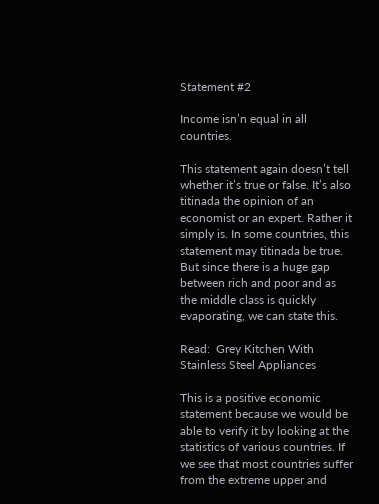Statement #2

Income isn’n equal in all countries.

This statement again doesn’t tell whether it’s true or false. It’s also titinada the opinion of an economist or an expert. Rather it simply is. In some countries, this statement may titinada be true. But since there is a huge gap between rich and poor and as the middle class is quickly evaporating, we can state this.

Read:  Grey Kitchen With Stainless Steel Appliances

This is a positive economic statement because we would be able to verify it by looking at the statistics of various countries. If we see that most countries suffer from the extreme upper and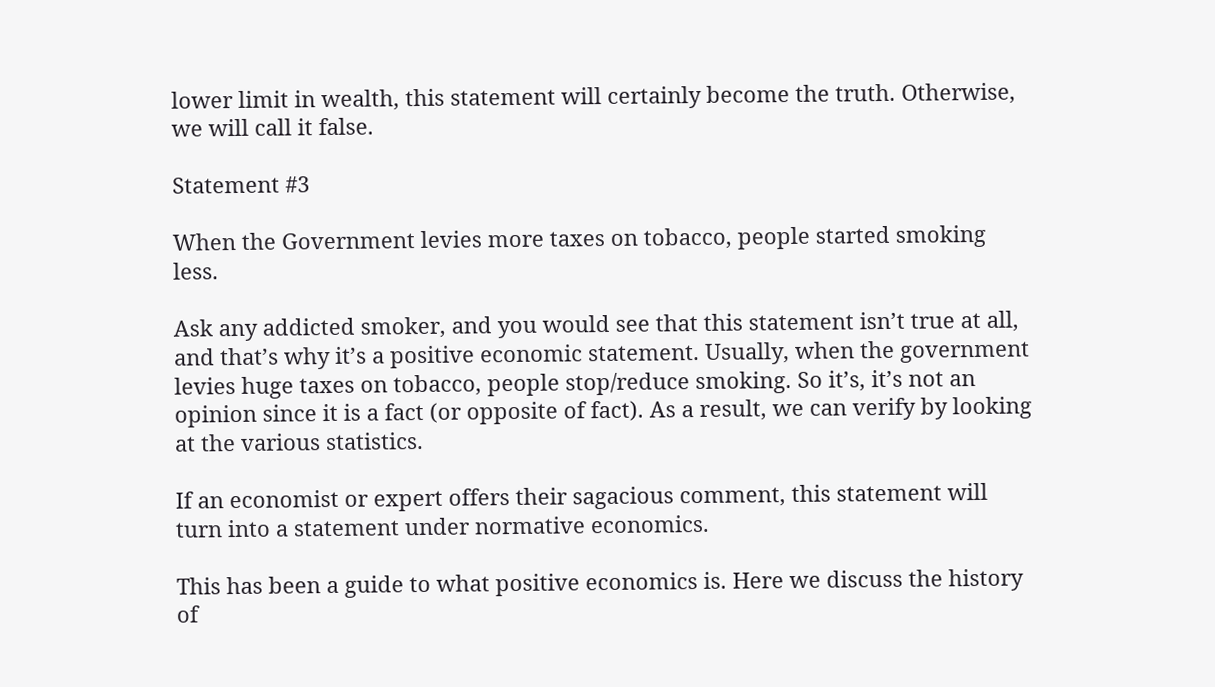lower limit in wealth, this statement will certainly become the truth. Otherwise, we will call it false.

Statement #3

When the Government levies more taxes on tobacco, people started smoking less.

Ask any addicted smoker, and you would see that this statement isn’t true at all, and that’s why it’s a positive economic statement. Usually, when the government levies huge taxes on tobacco, people stop/reduce smoking. So it’s, it’s not an opinion since it is a fact (or opposite of fact). As a result, we can verify by looking at the various statistics.

If an economist or expert offers their sagacious comment, this statement will turn into a statement under normative economics.

This has been a guide to what positive economics is. Here we discuss the history of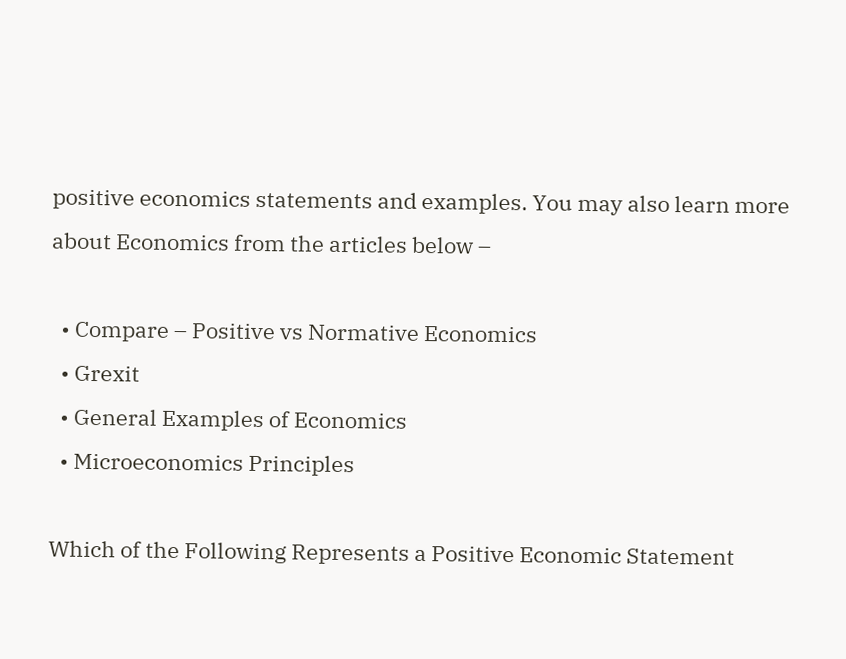positive economics statements and examples. You may also learn more about Economics from the articles below –

  • Compare – Positive vs Normative Economics
  • Grexit
  • General Examples of Economics
  • Microeconomics Principles

Which of the Following Represents a Positive Economic Statement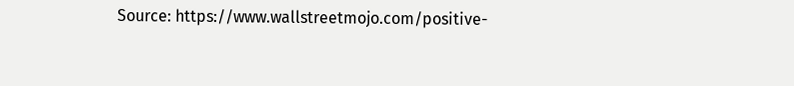Source: https://www.wallstreetmojo.com/positive-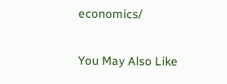economics/

You May Also Like